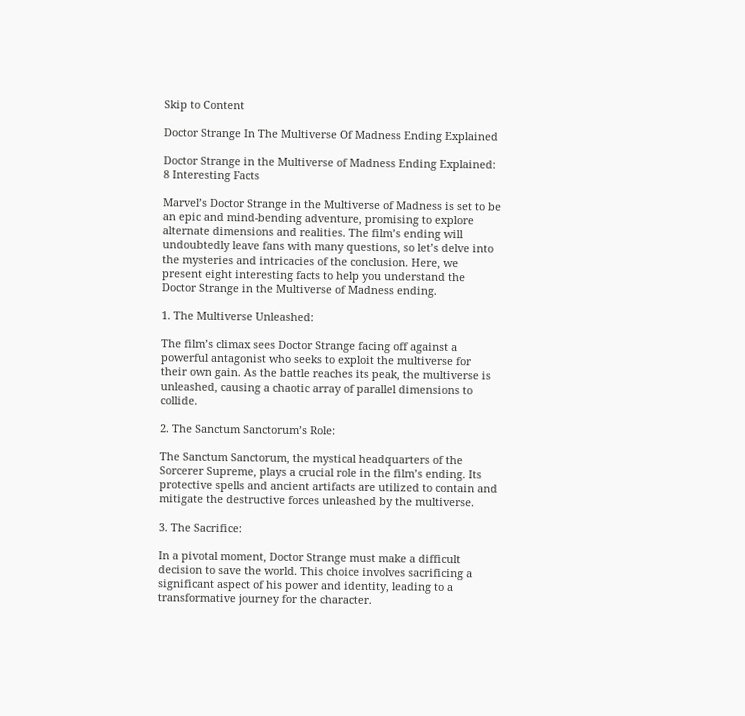Skip to Content

Doctor Strange In The Multiverse Of Madness Ending Explained

Doctor Strange in the Multiverse of Madness Ending Explained: 8 Interesting Facts

Marvel’s Doctor Strange in the Multiverse of Madness is set to be an epic and mind-bending adventure, promising to explore alternate dimensions and realities. The film’s ending will undoubtedly leave fans with many questions, so let’s delve into the mysteries and intricacies of the conclusion. Here, we present eight interesting facts to help you understand the Doctor Strange in the Multiverse of Madness ending.

1. The Multiverse Unleashed:

The film’s climax sees Doctor Strange facing off against a powerful antagonist who seeks to exploit the multiverse for their own gain. As the battle reaches its peak, the multiverse is unleashed, causing a chaotic array of parallel dimensions to collide.

2. The Sanctum Sanctorum’s Role:

The Sanctum Sanctorum, the mystical headquarters of the Sorcerer Supreme, plays a crucial role in the film’s ending. Its protective spells and ancient artifacts are utilized to contain and mitigate the destructive forces unleashed by the multiverse.

3. The Sacrifice:

In a pivotal moment, Doctor Strange must make a difficult decision to save the world. This choice involves sacrificing a significant aspect of his power and identity, leading to a transformative journey for the character.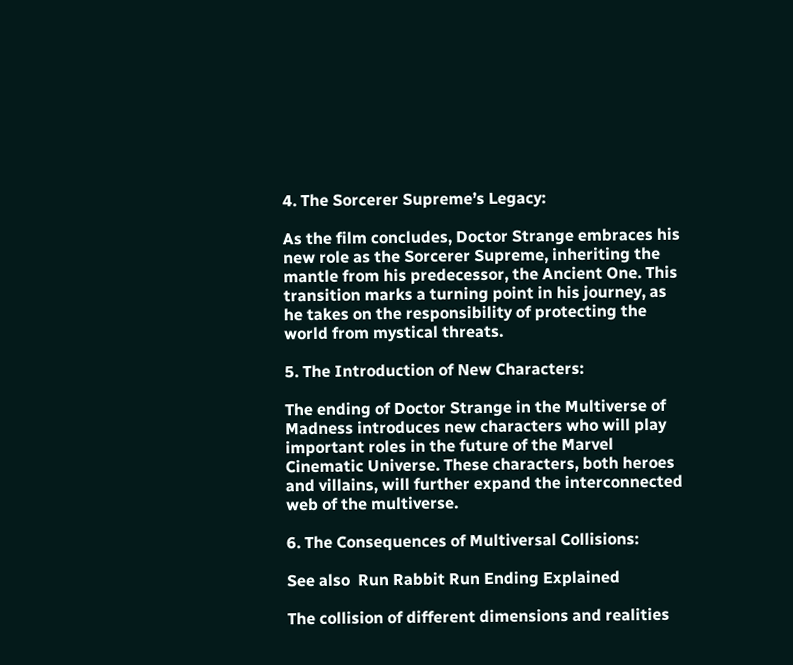4. The Sorcerer Supreme’s Legacy:

As the film concludes, Doctor Strange embraces his new role as the Sorcerer Supreme, inheriting the mantle from his predecessor, the Ancient One. This transition marks a turning point in his journey, as he takes on the responsibility of protecting the world from mystical threats.

5. The Introduction of New Characters:

The ending of Doctor Strange in the Multiverse of Madness introduces new characters who will play important roles in the future of the Marvel Cinematic Universe. These characters, both heroes and villains, will further expand the interconnected web of the multiverse.

6. The Consequences of Multiversal Collisions:

See also  Run Rabbit Run Ending Explained

The collision of different dimensions and realities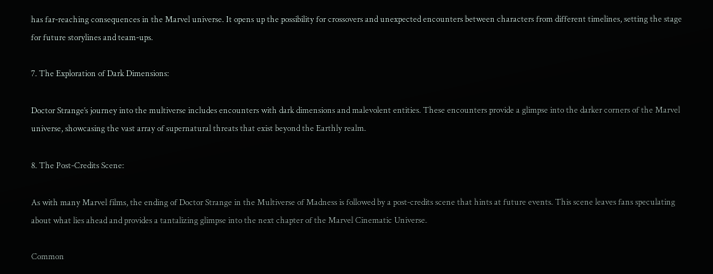has far-reaching consequences in the Marvel universe. It opens up the possibility for crossovers and unexpected encounters between characters from different timelines, setting the stage for future storylines and team-ups.

7. The Exploration of Dark Dimensions:

Doctor Strange’s journey into the multiverse includes encounters with dark dimensions and malevolent entities. These encounters provide a glimpse into the darker corners of the Marvel universe, showcasing the vast array of supernatural threats that exist beyond the Earthly realm.

8. The Post-Credits Scene:

As with many Marvel films, the ending of Doctor Strange in the Multiverse of Madness is followed by a post-credits scene that hints at future events. This scene leaves fans speculating about what lies ahead and provides a tantalizing glimpse into the next chapter of the Marvel Cinematic Universe.

Common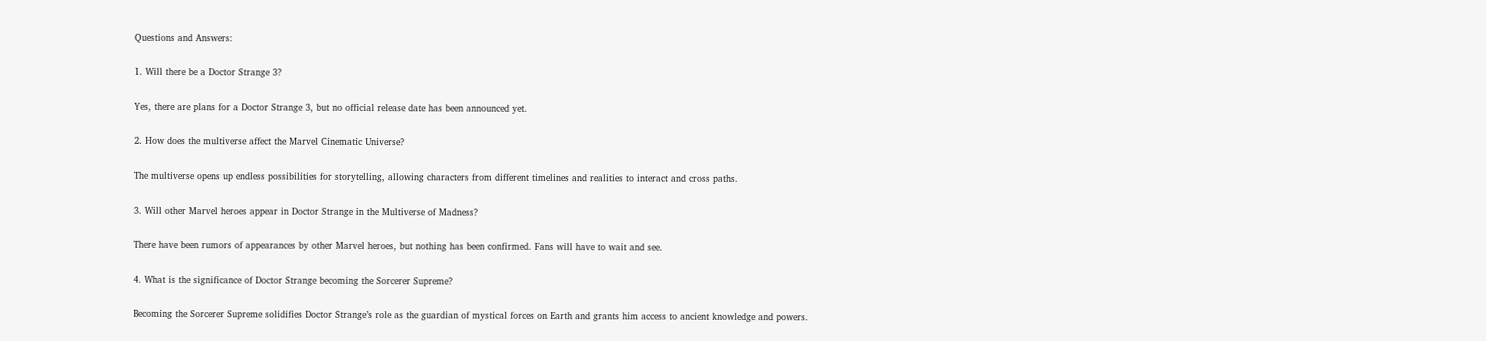Questions and Answers:

1. Will there be a Doctor Strange 3?

Yes, there are plans for a Doctor Strange 3, but no official release date has been announced yet.

2. How does the multiverse affect the Marvel Cinematic Universe?

The multiverse opens up endless possibilities for storytelling, allowing characters from different timelines and realities to interact and cross paths.

3. Will other Marvel heroes appear in Doctor Strange in the Multiverse of Madness?

There have been rumors of appearances by other Marvel heroes, but nothing has been confirmed. Fans will have to wait and see.

4. What is the significance of Doctor Strange becoming the Sorcerer Supreme?

Becoming the Sorcerer Supreme solidifies Doctor Strange’s role as the guardian of mystical forces on Earth and grants him access to ancient knowledge and powers.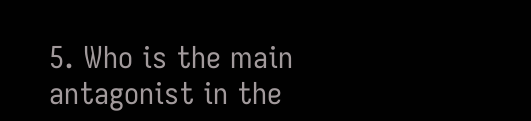5. Who is the main antagonist in the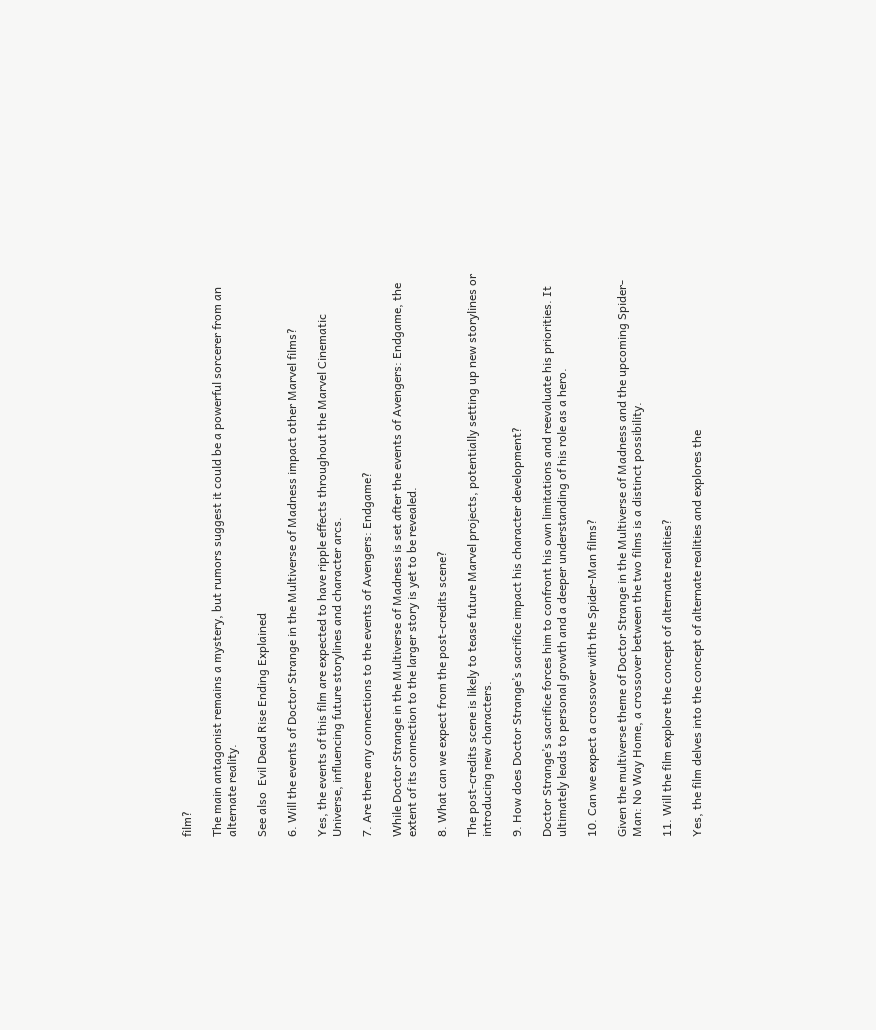film?

The main antagonist remains a mystery, but rumors suggest it could be a powerful sorcerer from an alternate reality.

See also  Evil Dead Rise Ending Explained

6. Will the events of Doctor Strange in the Multiverse of Madness impact other Marvel films?

Yes, the events of this film are expected to have ripple effects throughout the Marvel Cinematic Universe, influencing future storylines and character arcs.

7. Are there any connections to the events of Avengers: Endgame?

While Doctor Strange in the Multiverse of Madness is set after the events of Avengers: Endgame, the extent of its connection to the larger story is yet to be revealed.

8. What can we expect from the post-credits scene?

The post-credits scene is likely to tease future Marvel projects, potentially setting up new storylines or introducing new characters.

9. How does Doctor Strange’s sacrifice impact his character development?

Doctor Strange’s sacrifice forces him to confront his own limitations and reevaluate his priorities. It ultimately leads to personal growth and a deeper understanding of his role as a hero.

10. Can we expect a crossover with the Spider-Man films?

Given the multiverse theme of Doctor Strange in the Multiverse of Madness and the upcoming Spider-Man: No Way Home, a crossover between the two films is a distinct possibility.

11. Will the film explore the concept of alternate realities?

Yes, the film delves into the concept of alternate realities and explores the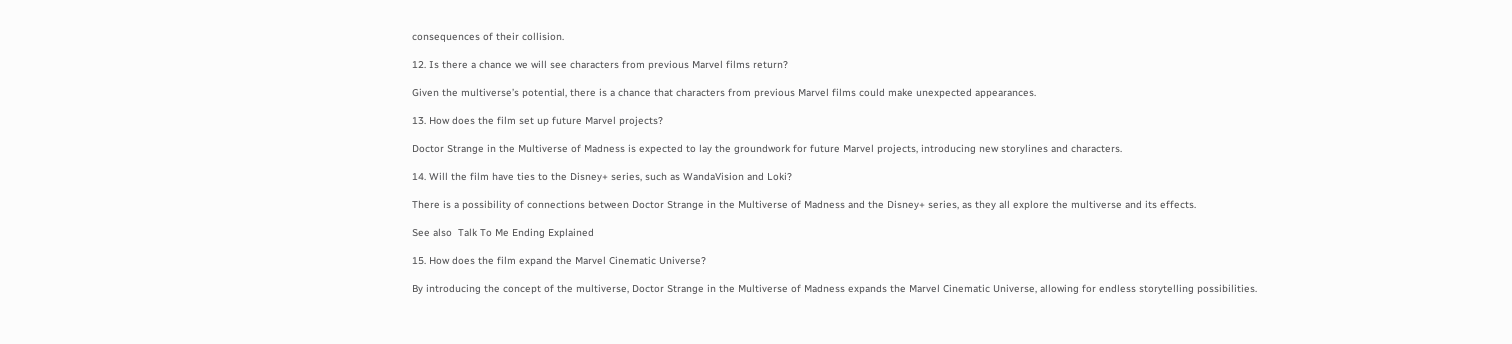consequences of their collision.

12. Is there a chance we will see characters from previous Marvel films return?

Given the multiverse’s potential, there is a chance that characters from previous Marvel films could make unexpected appearances.

13. How does the film set up future Marvel projects?

Doctor Strange in the Multiverse of Madness is expected to lay the groundwork for future Marvel projects, introducing new storylines and characters.

14. Will the film have ties to the Disney+ series, such as WandaVision and Loki?

There is a possibility of connections between Doctor Strange in the Multiverse of Madness and the Disney+ series, as they all explore the multiverse and its effects.

See also  Talk To Me Ending Explained

15. How does the film expand the Marvel Cinematic Universe?

By introducing the concept of the multiverse, Doctor Strange in the Multiverse of Madness expands the Marvel Cinematic Universe, allowing for endless storytelling possibilities.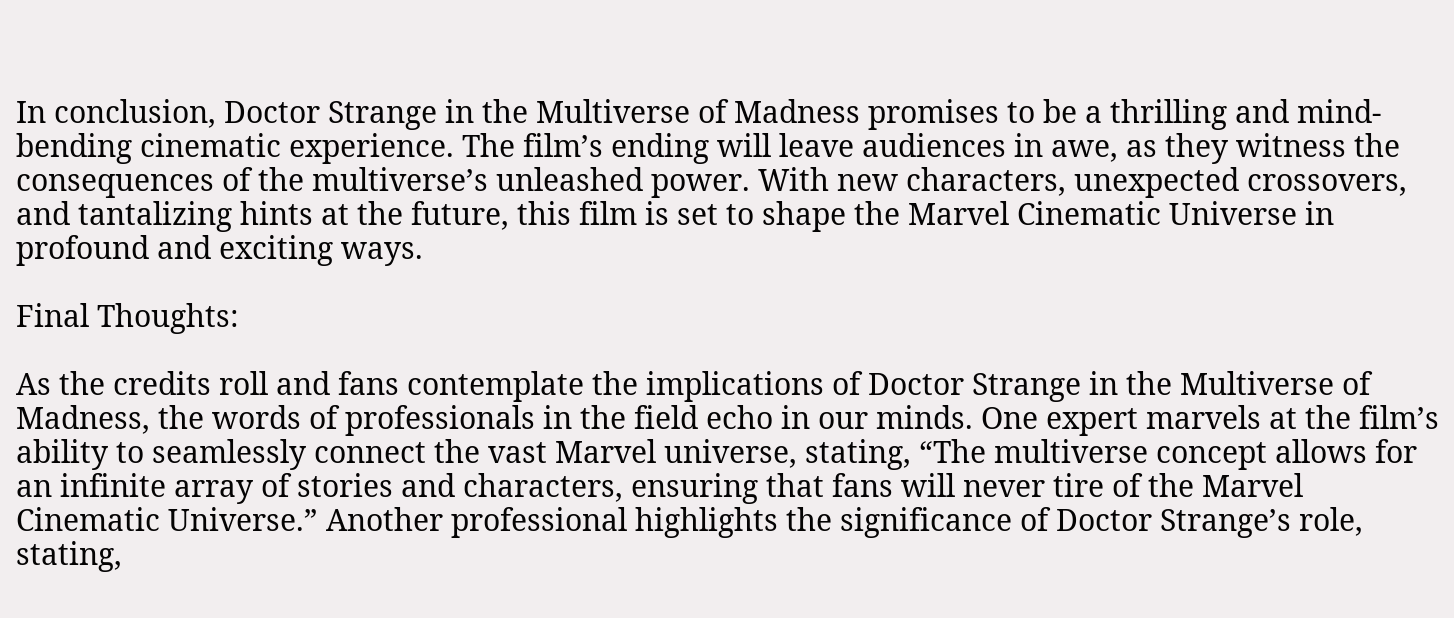In conclusion, Doctor Strange in the Multiverse of Madness promises to be a thrilling and mind-bending cinematic experience. The film’s ending will leave audiences in awe, as they witness the consequences of the multiverse’s unleashed power. With new characters, unexpected crossovers, and tantalizing hints at the future, this film is set to shape the Marvel Cinematic Universe in profound and exciting ways.

Final Thoughts:

As the credits roll and fans contemplate the implications of Doctor Strange in the Multiverse of Madness, the words of professionals in the field echo in our minds. One expert marvels at the film’s ability to seamlessly connect the vast Marvel universe, stating, “The multiverse concept allows for an infinite array of stories and characters, ensuring that fans will never tire of the Marvel Cinematic Universe.” Another professional highlights the significance of Doctor Strange’s role, stating,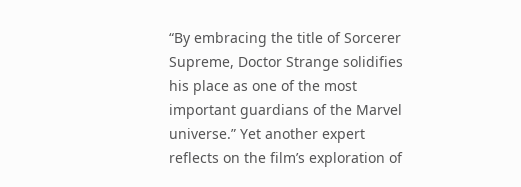“By embracing the title of Sorcerer Supreme, Doctor Strange solidifies his place as one of the most important guardians of the Marvel universe.” Yet another expert reflects on the film’s exploration of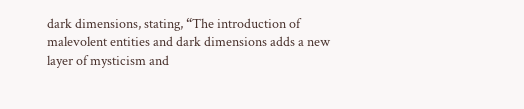dark dimensions, stating, “The introduction of malevolent entities and dark dimensions adds a new layer of mysticism and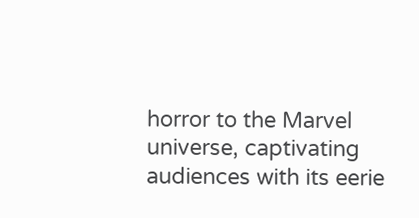horror to the Marvel universe, captivating audiences with its eerie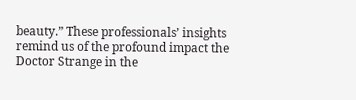beauty.” These professionals’ insights remind us of the profound impact the Doctor Strange in the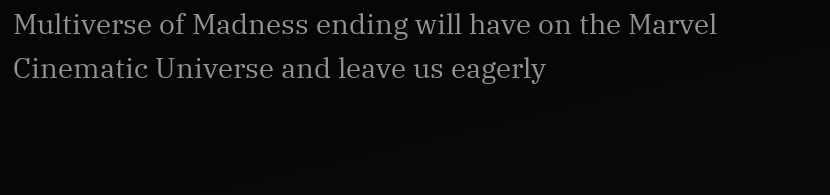Multiverse of Madness ending will have on the Marvel Cinematic Universe and leave us eagerly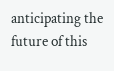anticipating the future of this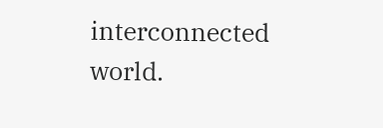interconnected world.